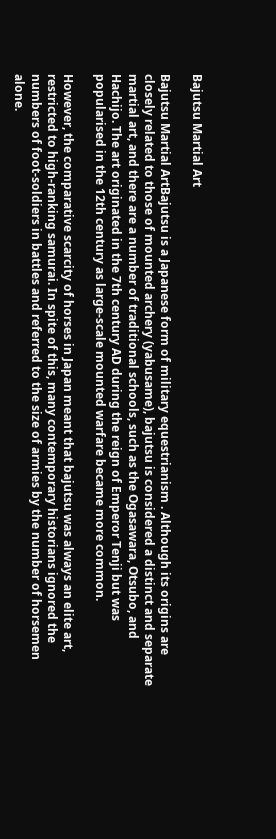Bajutsu Martial Art

Bajutsu Martial ArtBajutsu is a Japanese form of military equestrianism . Although its origins are closely related to those of mounted archery (yabusame), bajutsu is considered a distinct and separate martial art, and there are a number of traditional schools, such as the Ogasawara, Otsubo, and Hachijo. The art originated in the 7th century AD during the reign of Emperor Tenji but was popularised in the 12th century as large-scale mounted warfare became more common.

However, the comparative scarcity of horses in Japan meant that bajutsu was always an elite art, restricted to high-ranking samurai. In spite of this, many contemporary historians ignored the numbers of foot-soldiers in battles and referred to the size of armies by the number of horsemen alone.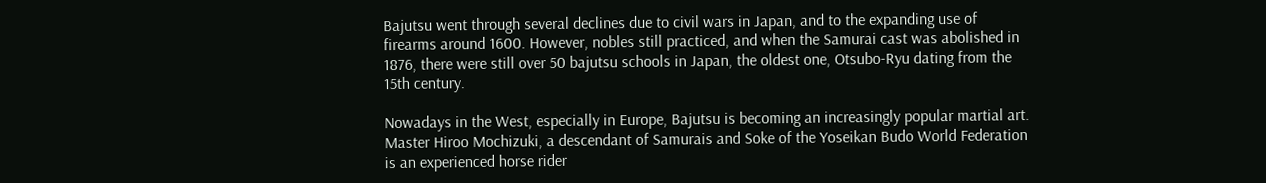Bajutsu went through several declines due to civil wars in Japan, and to the expanding use of firearms around 1600. However, nobles still practiced, and when the Samurai cast was abolished in 1876, there were still over 50 bajutsu schools in Japan, the oldest one, Otsubo-Ryu dating from the 15th century.

Nowadays in the West, especially in Europe, Bajutsu is becoming an increasingly popular martial art. Master Hiroo Mochizuki, a descendant of Samurais and Soke of the Yoseikan Budo World Federation is an experienced horse rider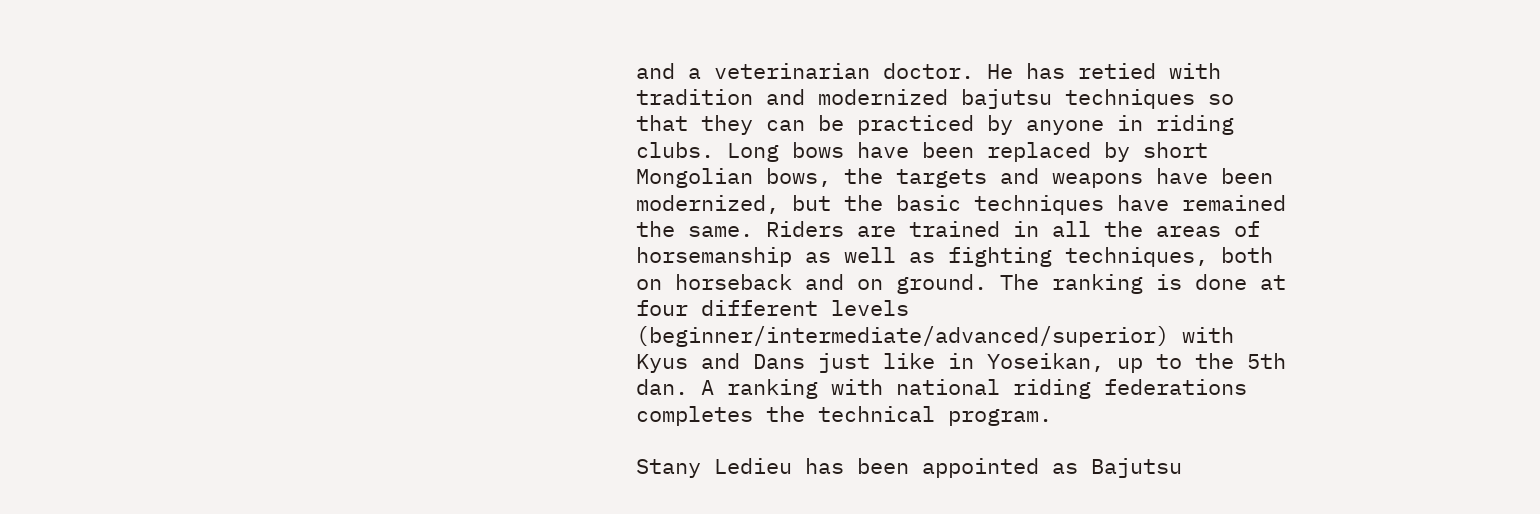and a veterinarian doctor. He has retied with tradition and modernized bajutsu techniques so that they can be practiced by anyone in riding clubs. Long bows have been replaced by short Mongolian bows, the targets and weapons have been modernized, but the basic techniques have remained the same. Riders are trained in all the areas of horsemanship as well as fighting techniques, both on horseback and on ground. The ranking is done at four different levels (beginner/intermediate/advanced/superior) with Kyus and Dans just like in Yoseikan, up to the 5th dan. A ranking with national riding federations completes the technical program.

Stany Ledieu has been appointed as Bajutsu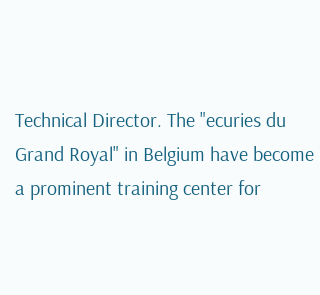Technical Director. The "ecuries du Grand Royal" in Belgium have become a prominent training center for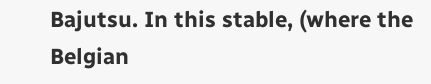Bajutsu. In this stable, (where the Belgian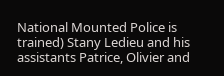National Mounted Police is trained) Stany Ledieu and his assistants Patrice, Olivier and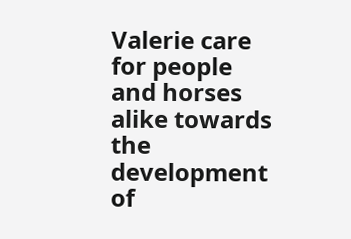Valerie care for people and horses alike towards the development of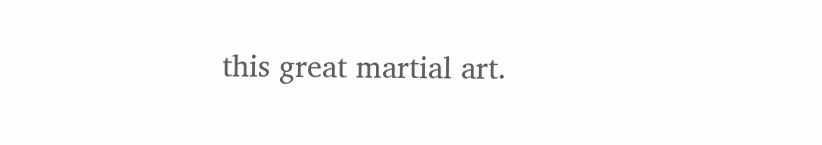this great martial art.